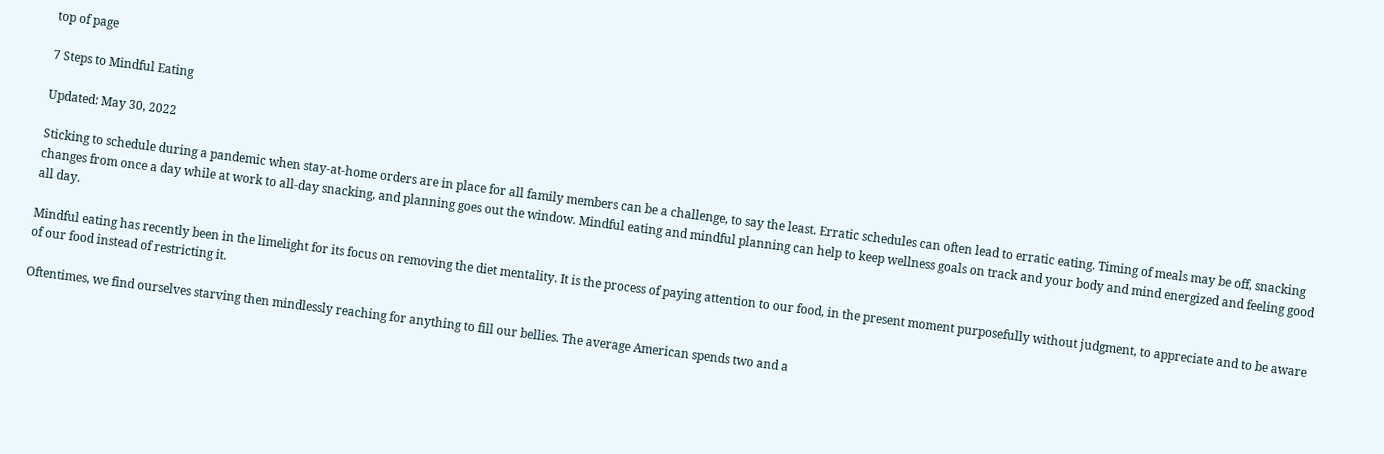top of page

7 Steps to Mindful Eating

Updated: May 30, 2022

Sticking to schedule during a pandemic when stay-at-home orders are in place for all family members can be a challenge, to say the least. Erratic schedules can often lead to erratic eating. Timing of meals may be off, snacking changes from once a day while at work to all-day snacking, and planning goes out the window. Mindful eating and mindful planning can help to keep wellness goals on track and your body and mind energized and feeling good all day.

Mindful eating has recently been in the limelight for its focus on removing the diet mentality. It is the process of paying attention to our food, in the present moment purposefully without judgment, to appreciate and to be aware of our food instead of restricting it.

Oftentimes, we find ourselves starving then mindlessly reaching for anything to fill our bellies. The average American spends two and a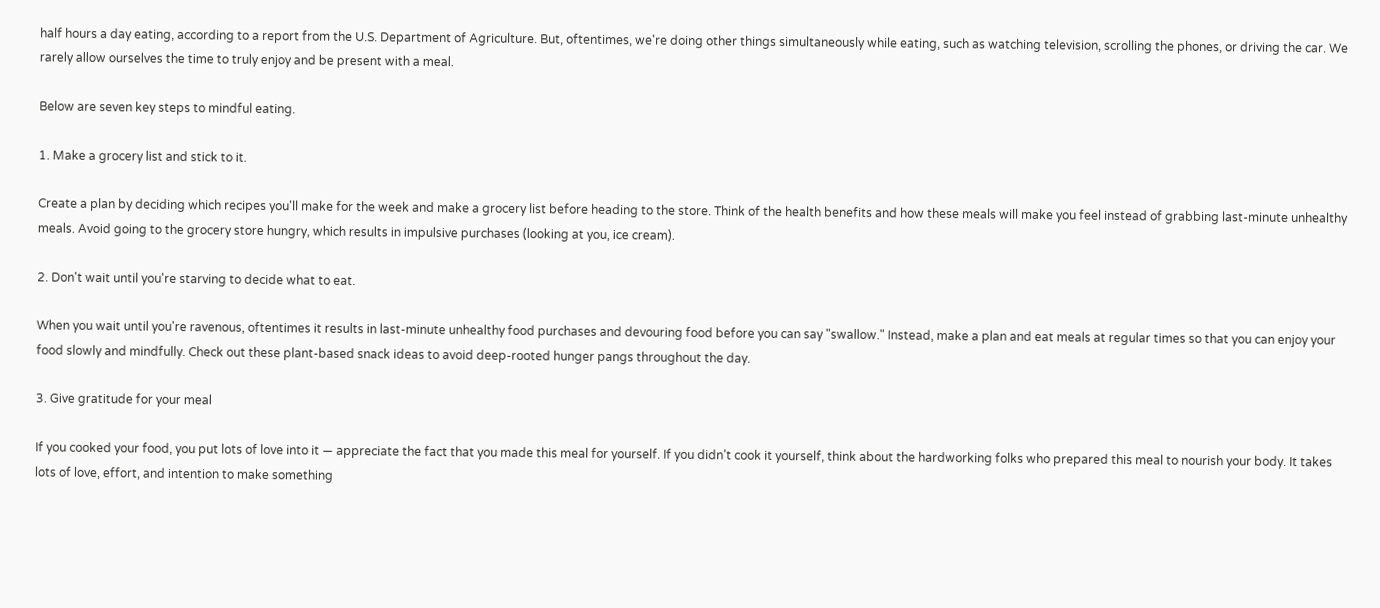half hours a day eating, according to a report from the U.S. Department of Agriculture. But, oftentimes, we're doing other things simultaneously while eating, such as watching television, scrolling the phones, or driving the car. We rarely allow ourselves the time to truly enjoy and be present with a meal.

Below are seven key steps to mindful eating.

1. Make a grocery list and stick to it.

Create a plan by deciding which recipes you'll make for the week and make a grocery list before heading to the store. Think of the health benefits and how these meals will make you feel instead of grabbing last-minute unhealthy meals. Avoid going to the grocery store hungry, which results in impulsive purchases (looking at you, ice cream).

2. Don't wait until you're starving to decide what to eat.

When you wait until you're ravenous, oftentimes it results in last-minute unhealthy food purchases and devouring food before you can say "swallow." Instead, make a plan and eat meals at regular times so that you can enjoy your food slowly and mindfully. Check out these plant-based snack ideas to avoid deep-rooted hunger pangs throughout the day.

3. Give gratitude for your meal

If you cooked your food, you put lots of love into it — appreciate the fact that you made this meal for yourself. If you didn’t cook it yourself, think about the hardworking folks who prepared this meal to nourish your body. It takes lots of love, effort, and intention to make something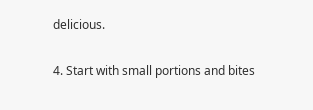delicious.

4. Start with small portions and bites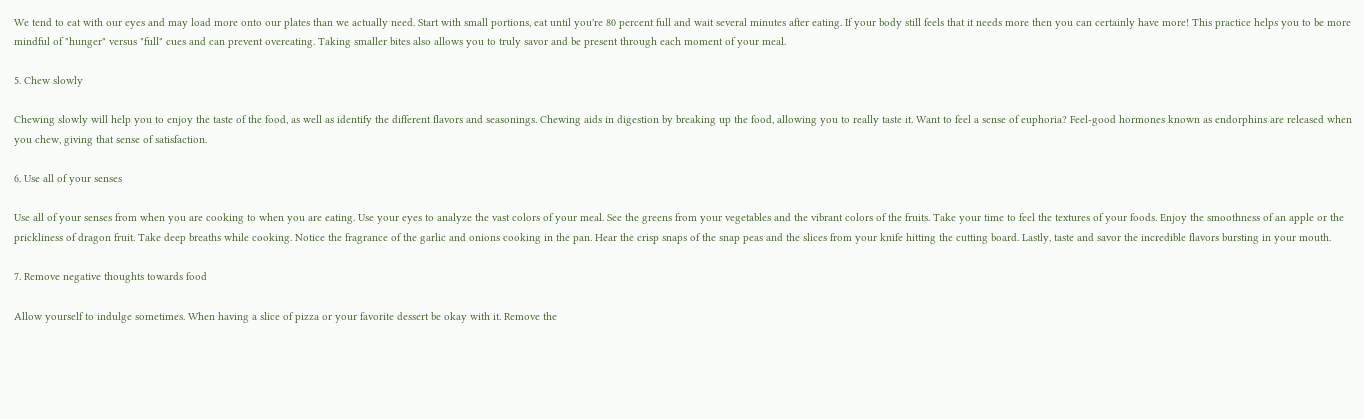We tend to eat with our eyes and may load more onto our plates than we actually need. Start with small portions, eat until you're 80 percent full and wait several minutes after eating. If your body still feels that it needs more then you can certainly have more! This practice helps you to be more mindful of "hunger" versus "full" cues and can prevent overeating. Taking smaller bites also allows you to truly savor and be present through each moment of your meal.

5. Chew slowly

Chewing slowly will help you to enjoy the taste of the food, as well as identify the different flavors and seasonings. Chewing aids in digestion by breaking up the food, allowing you to really taste it. Want to feel a sense of euphoria? Feel-good hormones known as endorphins are released when you chew, giving that sense of satisfaction.

6. Use all of your senses

Use all of your senses from when you are cooking to when you are eating. Use your eyes to analyze the vast colors of your meal. See the greens from your vegetables and the vibrant colors of the fruits. Take your time to feel the textures of your foods. Enjoy the smoothness of an apple or the prickliness of dragon fruit. Take deep breaths while cooking. Notice the fragrance of the garlic and onions cooking in the pan. Hear the crisp snaps of the snap peas and the slices from your knife hitting the cutting board. Lastly, taste and savor the incredible flavors bursting in your mouth.

7. Remove negative thoughts towards food

Allow yourself to indulge sometimes. When having a slice of pizza or your favorite dessert be okay with it. Remove the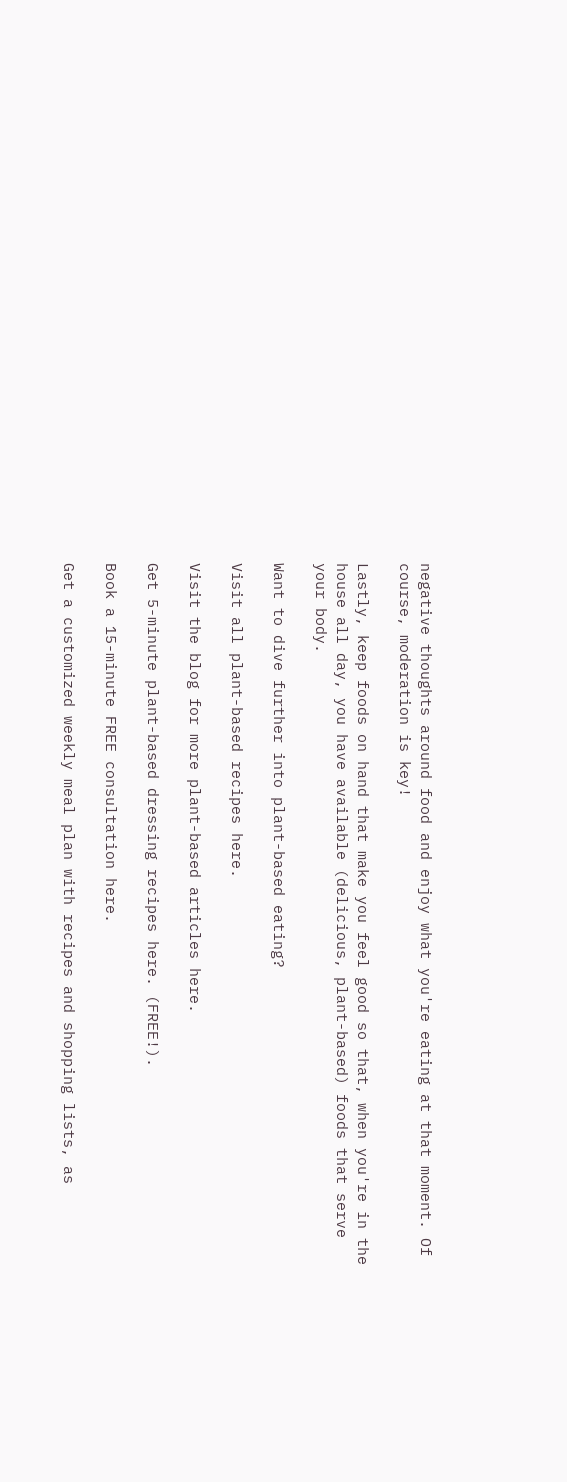negative thoughts around food and enjoy what you're eating at that moment. Of course, moderation is key!

Lastly, keep foods on hand that make you feel good so that, when you're in the house all day, you have available (delicious, plant-based) foods that serve your body.

Want to dive further into plant-based eating?

Visit all plant-based recipes here.

Visit the blog for more plant-based articles here.

Get 5-minute plant-based dressing recipes here. (FREE!).

Book a 15-minute FREE consultation here.

Get a customized weekly meal plan with recipes and shopping lists, as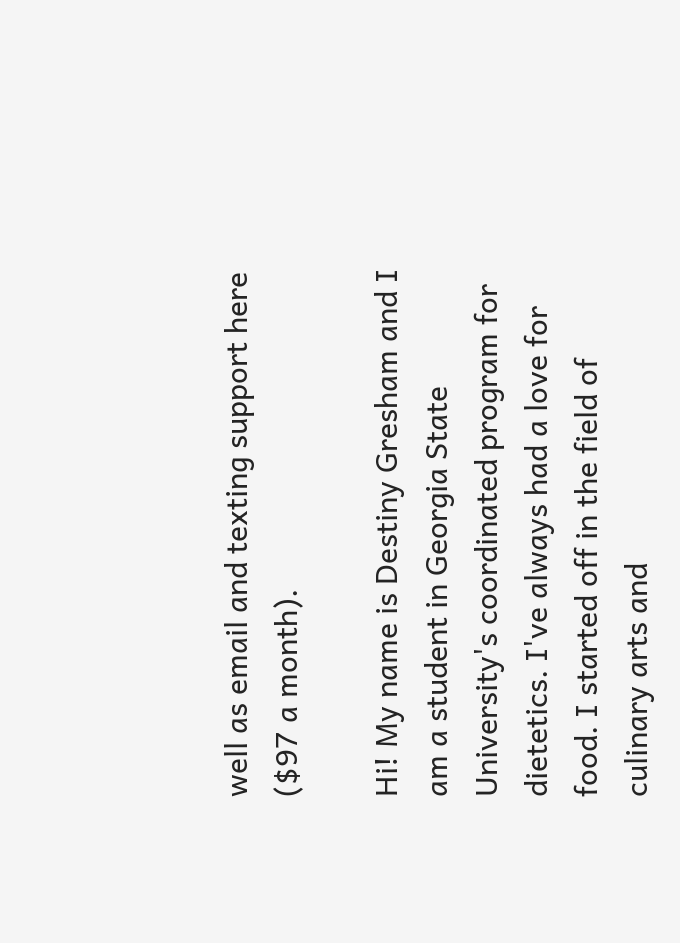well as email and texting support here ($97 a month).

Hi! My name is Destiny Gresham and I am a student in Georgia State University's coordinated program for dietetics. I've always had a love for food. I started off in the field of culinary arts and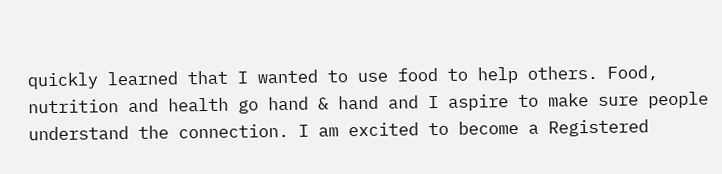quickly learned that I wanted to use food to help others. Food, nutrition and health go hand & hand and I aspire to make sure people understand the connection. I am excited to become a Registered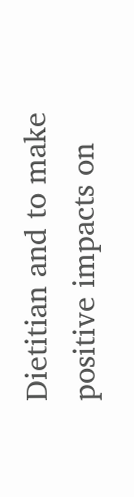Dietitian and to make positive impacts on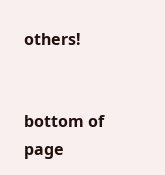others!


bottom of page